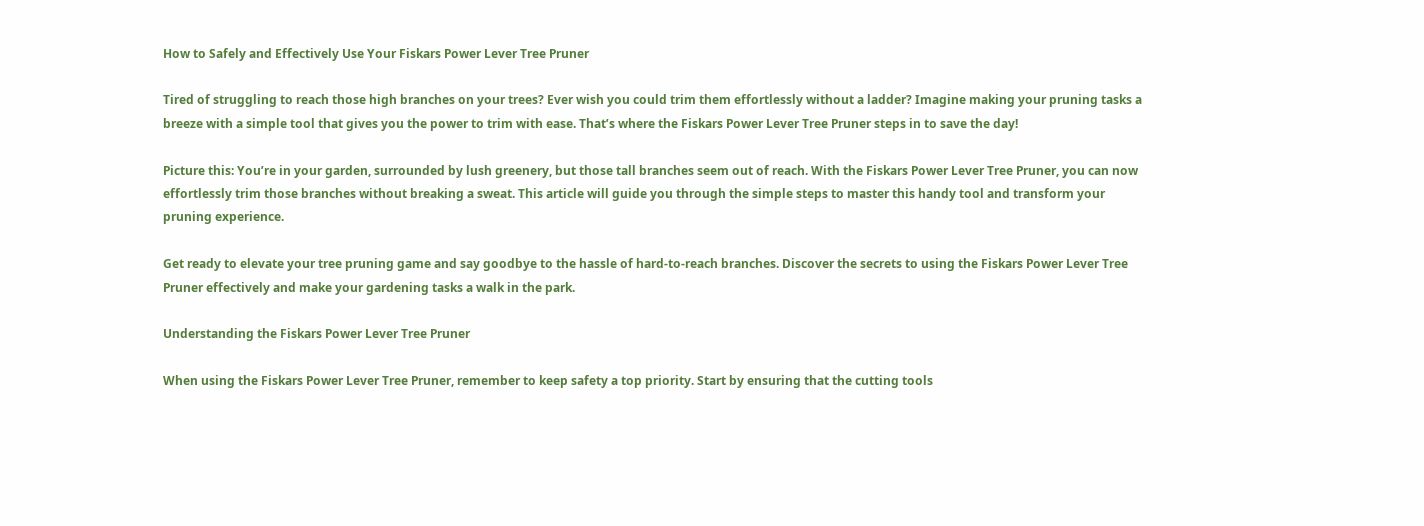How to Safely and Effectively Use Your Fiskars Power Lever Tree Pruner

Tired of struggling to reach those high branches on your trees? Ever wish you could trim them effortlessly without a ladder? Imagine making your pruning tasks a breeze with a simple tool that gives you the power to trim with ease. That’s where the Fiskars Power Lever Tree Pruner steps in to save the day!

Picture this: You’re in your garden, surrounded by lush greenery, but those tall branches seem out of reach. With the Fiskars Power Lever Tree Pruner, you can now effortlessly trim those branches without breaking a sweat. This article will guide you through the simple steps to master this handy tool and transform your pruning experience.

Get ready to elevate your tree pruning game and say goodbye to the hassle of hard-to-reach branches. Discover the secrets to using the Fiskars Power Lever Tree Pruner effectively and make your gardening tasks a walk in the park.

Understanding the Fiskars Power Lever Tree Pruner

When using the Fiskars Power Lever Tree Pruner, remember to keep safety a top priority. Start by ensuring that the cutting tools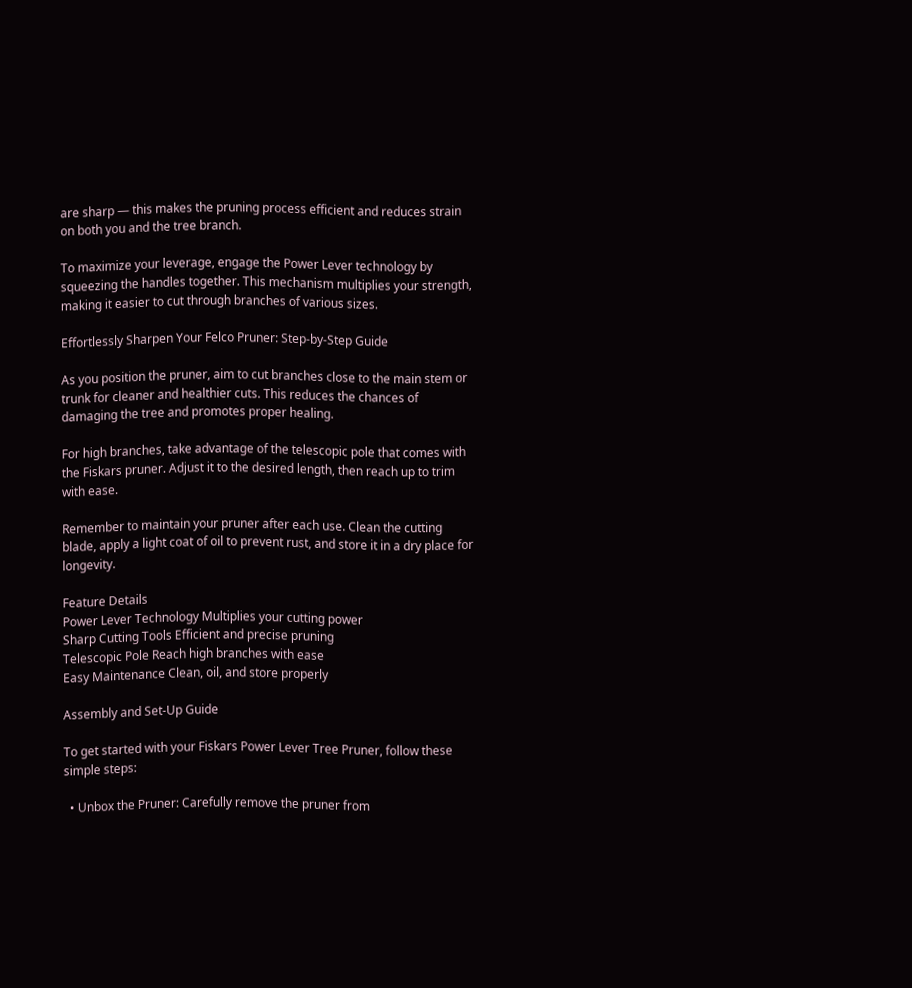are sharp — this makes the pruning process efficient and reduces strain on both you and the tree branch.

To maximize your leverage, engage the Power Lever technology by squeezing the handles together. This mechanism multiplies your strength, making it easier to cut through branches of various sizes.

Effortlessly Sharpen Your Felco Pruner: Step-by-Step Guide

As you position the pruner, aim to cut branches close to the main stem or trunk for cleaner and healthier cuts. This reduces the chances of damaging the tree and promotes proper healing.

For high branches, take advantage of the telescopic pole that comes with the Fiskars pruner. Adjust it to the desired length, then reach up to trim with ease.

Remember to maintain your pruner after each use. Clean the cutting blade, apply a light coat of oil to prevent rust, and store it in a dry place for longevity.

Feature Details
Power Lever Technology Multiplies your cutting power
Sharp Cutting Tools Efficient and precise pruning
Telescopic Pole Reach high branches with ease
Easy Maintenance Clean, oil, and store properly

Assembly and Set-Up Guide

To get started with your Fiskars Power Lever Tree Pruner, follow these simple steps:

  • Unbox the Pruner: Carefully remove the pruner from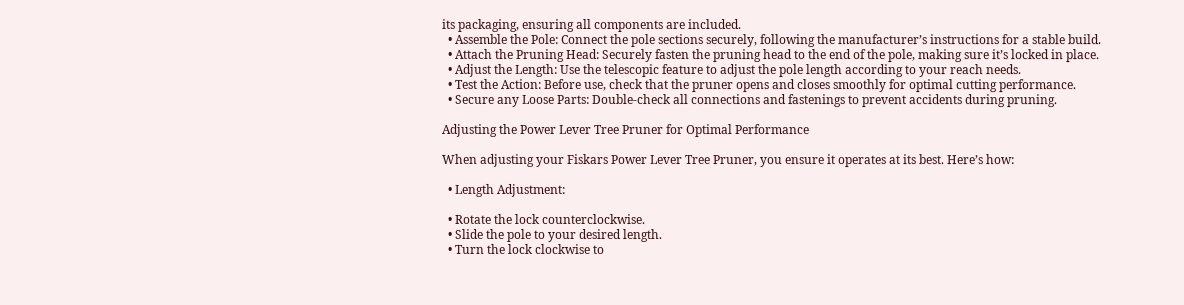its packaging, ensuring all components are included.
  • Assemble the Pole: Connect the pole sections securely, following the manufacturer’s instructions for a stable build.
  • Attach the Pruning Head: Securely fasten the pruning head to the end of the pole, making sure it’s locked in place.
  • Adjust the Length: Use the telescopic feature to adjust the pole length according to your reach needs.
  • Test the Action: Before use, check that the pruner opens and closes smoothly for optimal cutting performance.
  • Secure any Loose Parts: Double-check all connections and fastenings to prevent accidents during pruning.

Adjusting the Power Lever Tree Pruner for Optimal Performance

When adjusting your Fiskars Power Lever Tree Pruner, you ensure it operates at its best. Here’s how:

  • Length Adjustment:

  • Rotate the lock counterclockwise.
  • Slide the pole to your desired length.
  • Turn the lock clockwise to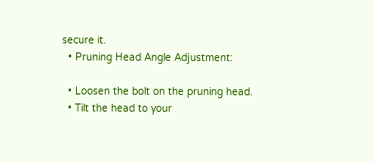secure it.
  • Pruning Head Angle Adjustment:

  • Loosen the bolt on the pruning head.
  • Tilt the head to your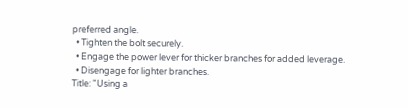preferred angle.
  • Tighten the bolt securely.
  • Engage the power lever for thicker branches for added leverage.
  • Disengage for lighter branches.
Title: "Using a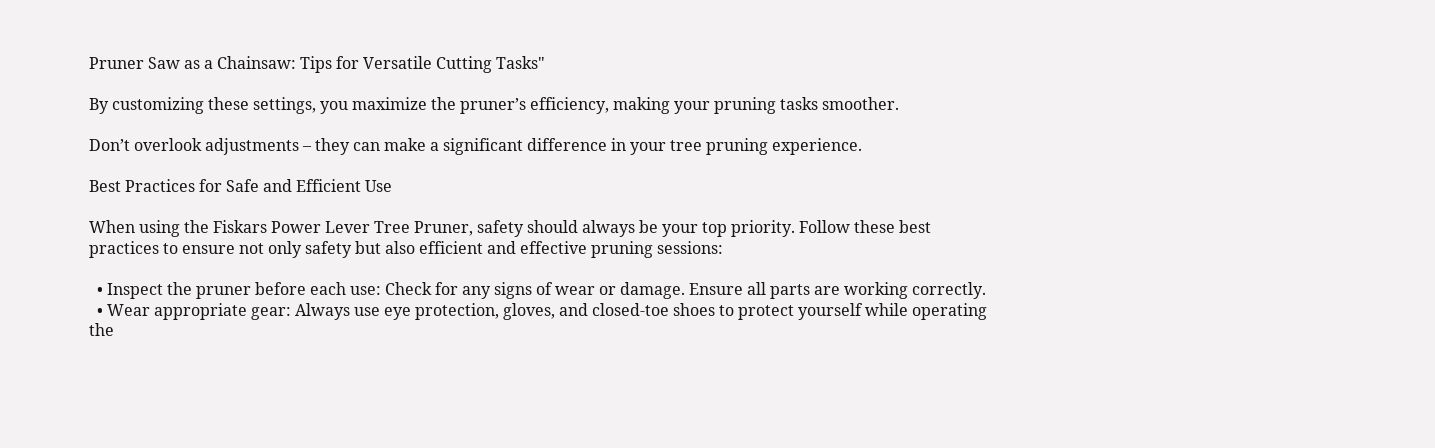Pruner Saw as a Chainsaw: Tips for Versatile Cutting Tasks"

By customizing these settings, you maximize the pruner’s efficiency, making your pruning tasks smoother.

Don’t overlook adjustments – they can make a significant difference in your tree pruning experience.

Best Practices for Safe and Efficient Use

When using the Fiskars Power Lever Tree Pruner, safety should always be your top priority. Follow these best practices to ensure not only safety but also efficient and effective pruning sessions:

  • Inspect the pruner before each use: Check for any signs of wear or damage. Ensure all parts are working correctly.
  • Wear appropriate gear: Always use eye protection, gloves, and closed-toe shoes to protect yourself while operating the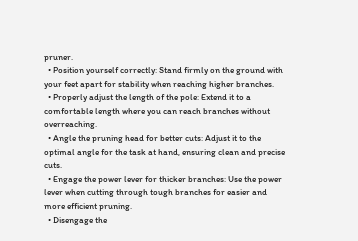pruner.
  • Position yourself correctly: Stand firmly on the ground with your feet apart for stability when reaching higher branches.
  • Properly adjust the length of the pole: Extend it to a comfortable length where you can reach branches without overreaching.
  • Angle the pruning head for better cuts: Adjust it to the optimal angle for the task at hand, ensuring clean and precise cuts.
  • Engage the power lever for thicker branches: Use the power lever when cutting through tough branches for easier and more efficient pruning.
  • Disengage the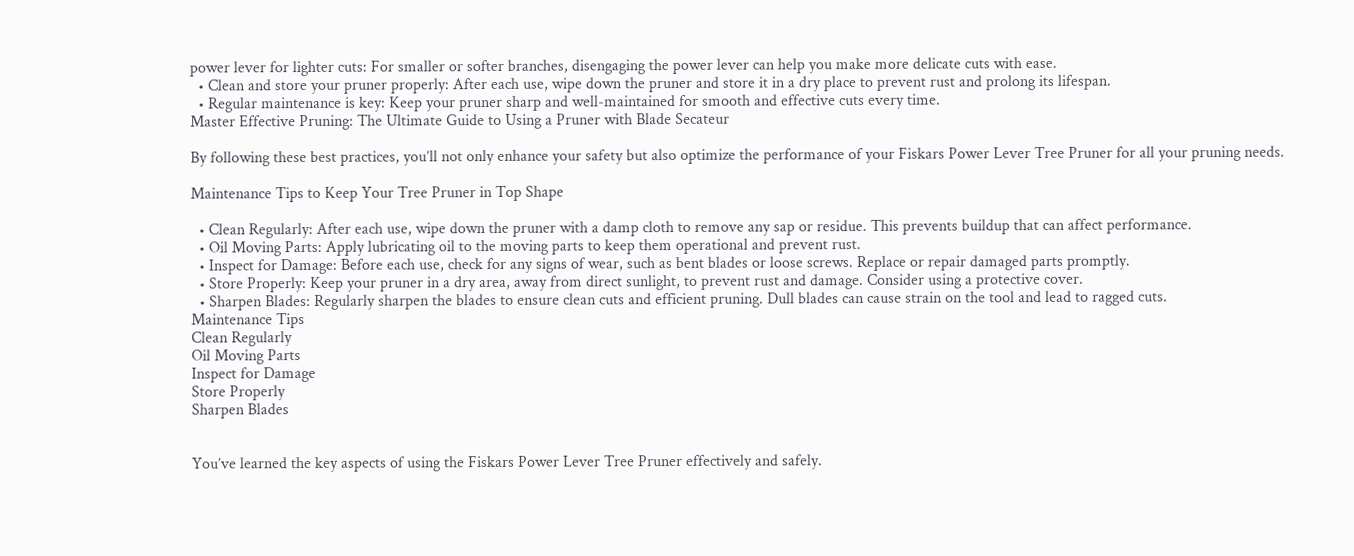power lever for lighter cuts: For smaller or softer branches, disengaging the power lever can help you make more delicate cuts with ease.
  • Clean and store your pruner properly: After each use, wipe down the pruner and store it in a dry place to prevent rust and prolong its lifespan.
  • Regular maintenance is key: Keep your pruner sharp and well-maintained for smooth and effective cuts every time.
Master Effective Pruning: The Ultimate Guide to Using a Pruner with Blade Secateur

By following these best practices, you’ll not only enhance your safety but also optimize the performance of your Fiskars Power Lever Tree Pruner for all your pruning needs.

Maintenance Tips to Keep Your Tree Pruner in Top Shape

  • Clean Regularly: After each use, wipe down the pruner with a damp cloth to remove any sap or residue. This prevents buildup that can affect performance.
  • Oil Moving Parts: Apply lubricating oil to the moving parts to keep them operational and prevent rust.
  • Inspect for Damage: Before each use, check for any signs of wear, such as bent blades or loose screws. Replace or repair damaged parts promptly.
  • Store Properly: Keep your pruner in a dry area, away from direct sunlight, to prevent rust and damage. Consider using a protective cover.
  • Sharpen Blades: Regularly sharpen the blades to ensure clean cuts and efficient pruning. Dull blades can cause strain on the tool and lead to ragged cuts.
Maintenance Tips
Clean Regularly
Oil Moving Parts
Inspect for Damage
Store Properly
Sharpen Blades


You’ve learned the key aspects of using the Fiskars Power Lever Tree Pruner effectively and safely.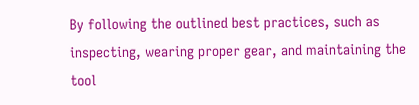By following the outlined best practices, such as inspecting, wearing proper gear, and maintaining the tool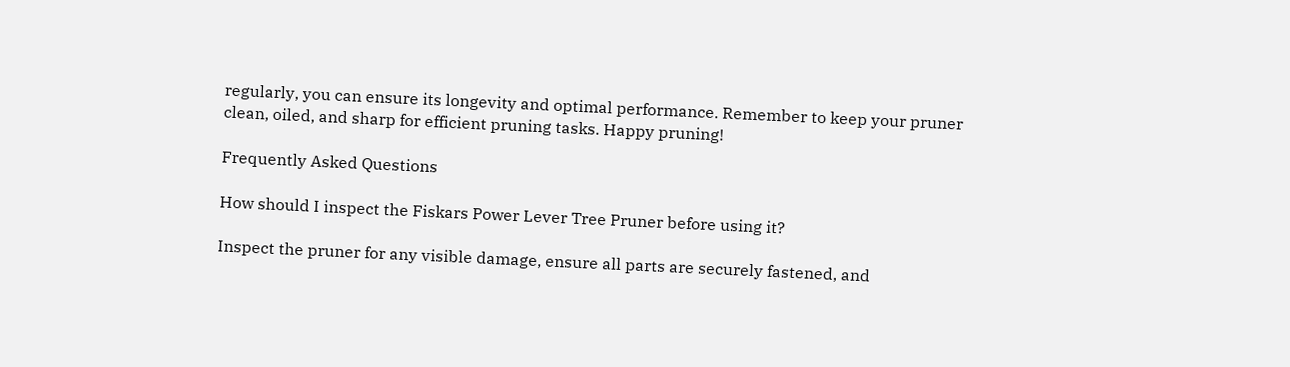regularly, you can ensure its longevity and optimal performance. Remember to keep your pruner clean, oiled, and sharp for efficient pruning tasks. Happy pruning!

Frequently Asked Questions

How should I inspect the Fiskars Power Lever Tree Pruner before using it?

Inspect the pruner for any visible damage, ensure all parts are securely fastened, and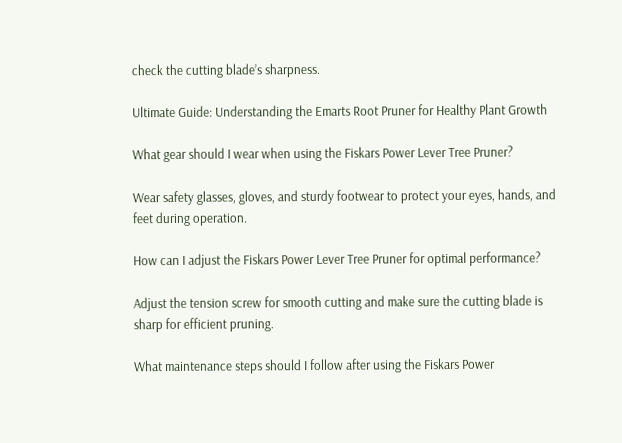check the cutting blade’s sharpness.

Ultimate Guide: Understanding the Emarts Root Pruner for Healthy Plant Growth

What gear should I wear when using the Fiskars Power Lever Tree Pruner?

Wear safety glasses, gloves, and sturdy footwear to protect your eyes, hands, and feet during operation.

How can I adjust the Fiskars Power Lever Tree Pruner for optimal performance?

Adjust the tension screw for smooth cutting and make sure the cutting blade is sharp for efficient pruning.

What maintenance steps should I follow after using the Fiskars Power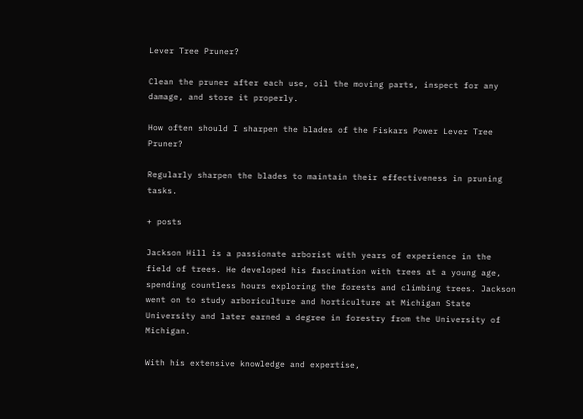Lever Tree Pruner?

Clean the pruner after each use, oil the moving parts, inspect for any damage, and store it properly.

How often should I sharpen the blades of the Fiskars Power Lever Tree Pruner?

Regularly sharpen the blades to maintain their effectiveness in pruning tasks.

+ posts

Jackson Hill is a passionate arborist with years of experience in the field of trees. He developed his fascination with trees at a young age, spending countless hours exploring the forests and climbing trees. Jackson went on to study arboriculture and horticulture at Michigan State University and later earned a degree in forestry from the University of Michigan.

With his extensive knowledge and expertise,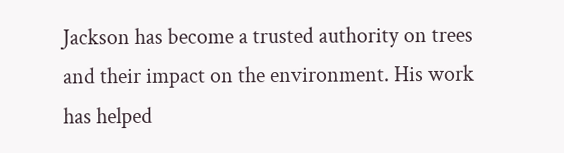Jackson has become a trusted authority on trees and their impact on the environment. His work has helped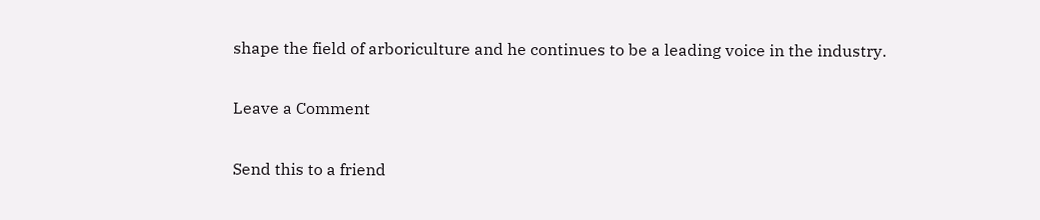shape the field of arboriculture and he continues to be a leading voice in the industry.

Leave a Comment

Send this to a friend